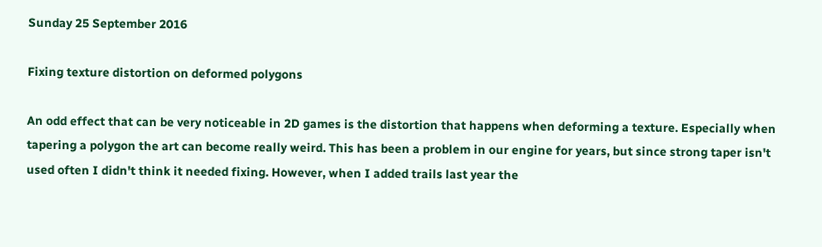Sunday 25 September 2016

Fixing texture distortion on deformed polygons

An odd effect that can be very noticeable in 2D games is the distortion that happens when deforming a texture. Especially when tapering a polygon the art can become really weird. This has been a problem in our engine for years, but since strong taper isn't used often I didn't think it needed fixing. However, when I added trails last year the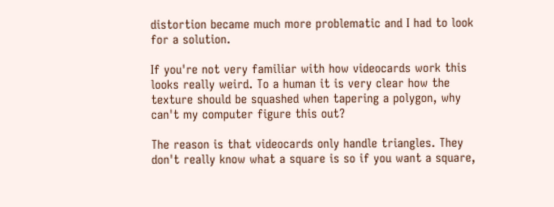distortion became much more problematic and I had to look for a solution.

If you're not very familiar with how videocards work this looks really weird. To a human it is very clear how the texture should be squashed when tapering a polygon, why can't my computer figure this out?

The reason is that videocards only handle triangles. They don't really know what a square is so if you want a square,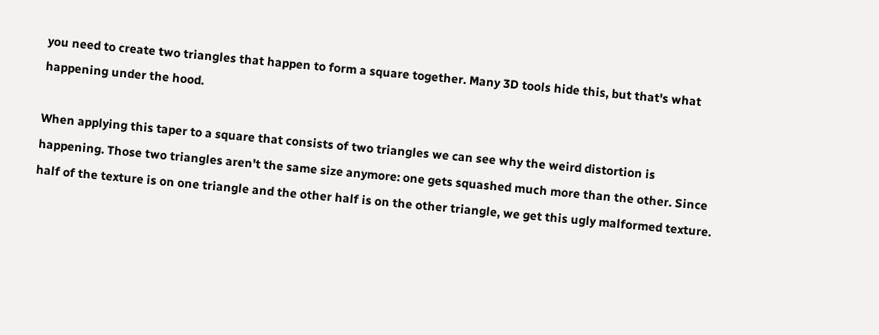you need to create two triangles that happen to form a square together. Many 3D tools hide this, but that's what happening under the hood.

When applying this taper to a square that consists of two triangles we can see why the weird distortion is happening. Those two triangles aren't the same size anymore: one gets squashed much more than the other. Since half of the texture is on one triangle and the other half is on the other triangle, we get this ugly malformed texture.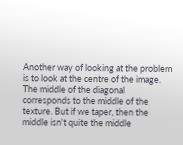Another way of looking at the problem is to look at the centre of the image. The middle of the diagonal corresponds to the middle of the texture. But if we taper, then the middle isn't quite the middle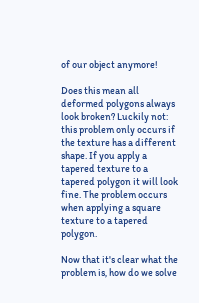of our object anymore!

Does this mean all deformed polygons always look broken? Luckily not: this problem only occurs if the texture has a different shape. If you apply a tapered texture to a tapered polygon it will look fine. The problem occurs when applying a square texture to a tapered polygon.

Now that it's clear what the problem is, how do we solve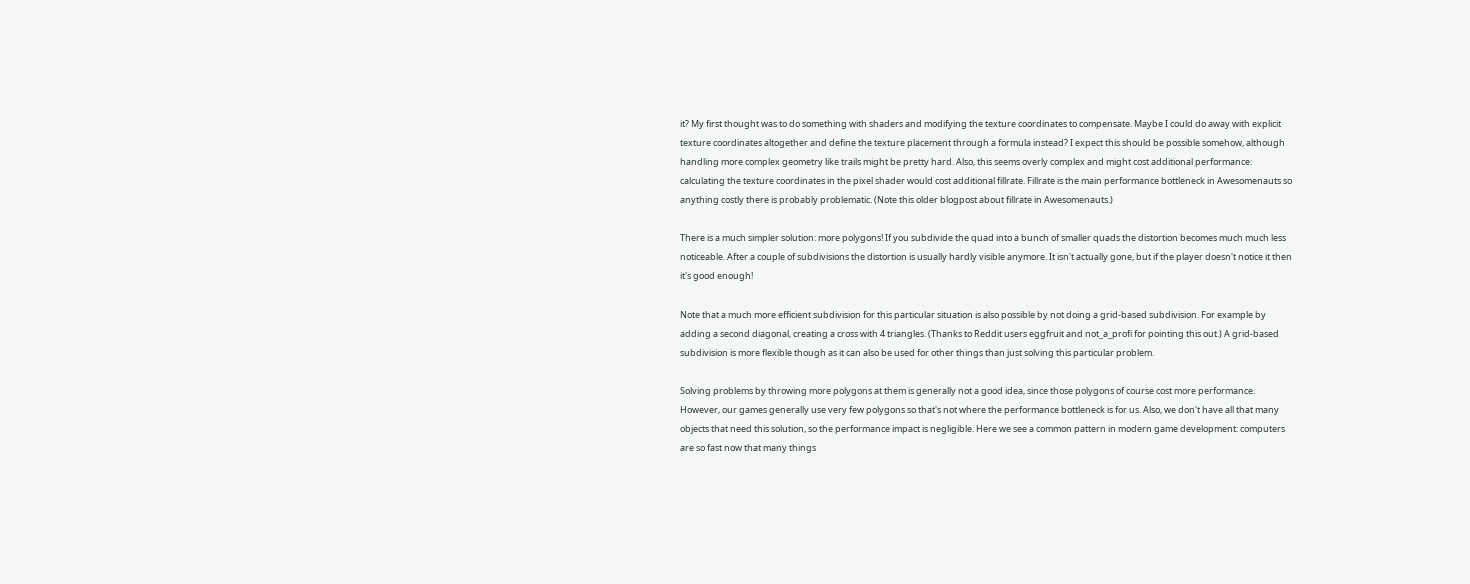it? My first thought was to do something with shaders and modifying the texture coordinates to compensate. Maybe I could do away with explicit texture coordinates altogether and define the texture placement through a formula instead? I expect this should be possible somehow, although handling more complex geometry like trails might be pretty hard. Also, this seems overly complex and might cost additional performance: calculating the texture coordinates in the pixel shader would cost additional fillrate. Fillrate is the main performance bottleneck in Awesomenauts so anything costly there is probably problematic. (Note this older blogpost about fillrate in Awesomenauts.)

There is a much simpler solution: more polygons! If you subdivide the quad into a bunch of smaller quads the distortion becomes much much less noticeable. After a couple of subdivisions the distortion is usually hardly visible anymore. It isn't actually gone, but if the player doesn't notice it then it's good enough!

Note that a much more efficient subdivision for this particular situation is also possible by not doing a grid-based subdivision. For example by adding a second diagonal, creating a cross with 4 triangles. (Thanks to Reddit users eggfruit and not_a_profi for pointing this out.) A grid-based subdivision is more flexible though as it can also be used for other things than just solving this particular problem.

Solving problems by throwing more polygons at them is generally not a good idea, since those polygons of course cost more performance. However, our games generally use very few polygons so that's not where the performance bottleneck is for us. Also, we don't have all that many objects that need this solution, so the performance impact is negligible. Here we see a common pattern in modern game development: computers are so fast now that many things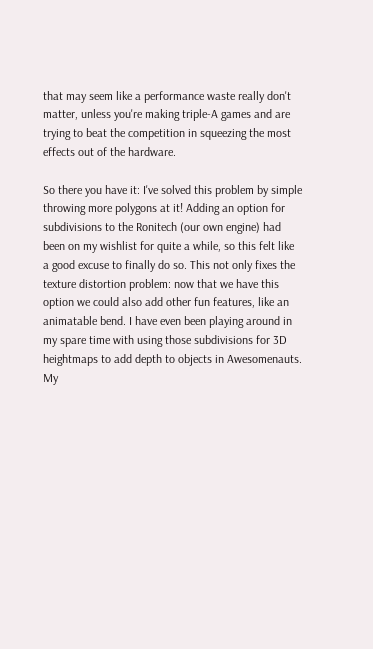that may seem like a performance waste really don't matter, unless you're making triple-A games and are trying to beat the competition in squeezing the most effects out of the hardware.

So there you have it: I've solved this problem by simple throwing more polygons at it! Adding an option for subdivisions to the Ronitech (our own engine) had been on my wishlist for quite a while, so this felt like a good excuse to finally do so. This not only fixes the texture distortion problem: now that we have this option we could also add other fun features, like an animatable bend. I have even been playing around in my spare time with using those subdivisions for 3D heightmaps to add depth to objects in Awesomenauts. My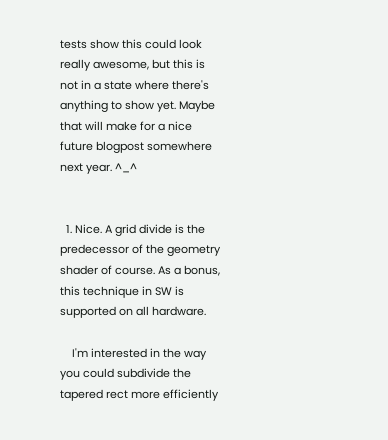tests show this could look really awesome, but this is not in a state where there's anything to show yet. Maybe that will make for a nice future blogpost somewhere next year. ^_^


  1. Nice. A grid divide is the predecessor of the geometry shader of course. As a bonus, this technique in SW is supported on all hardware.

    I'm interested in the way you could subdivide the tapered rect more efficiently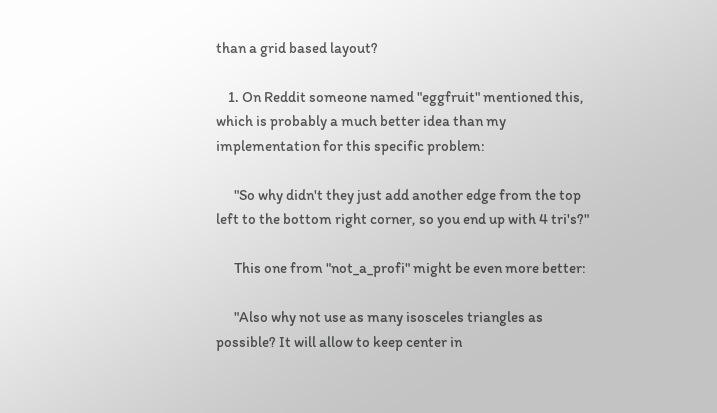than a grid based layout?

    1. On Reddit someone named "eggfruit" mentioned this, which is probably a much better idea than my implementation for this specific problem:

      "So why didn't they just add another edge from the top left to the bottom right corner, so you end up with 4 tri's?"

      This one from "not_a_profi" might be even more better:

      "Also why not use as many isosceles triangles as possible? It will allow to keep center in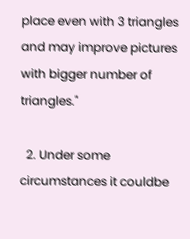place even with 3 triangles and may improve pictures with bigger number of triangles."

  2. Under some circumstances it couldbe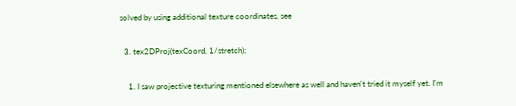solved by using additional texture coordinates, see

  3. tex2DProj(texCoord, 1/stretch);

    1. I saw projective texturing mentioned elsewhere as well and haven't tried it myself yet. I'm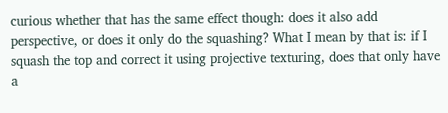curious whether that has the same effect though: does it also add perspective, or does it only do the squashing? What I mean by that is: if I squash the top and correct it using projective texturing, does that only have a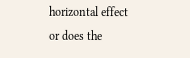horizontal effect or does the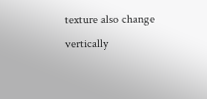texture also change vertically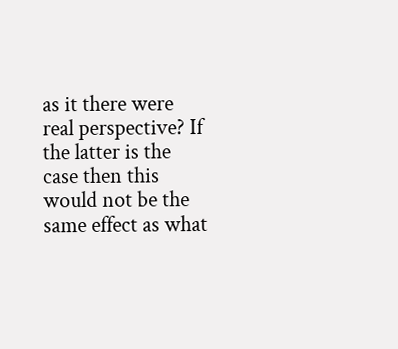as it there were real perspective? If the latter is the case then this would not be the same effect as what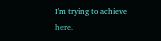I'm trying to achieve here.